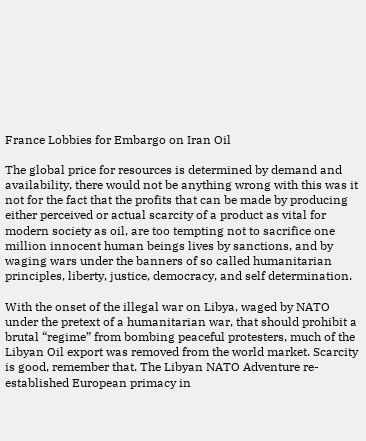France Lobbies for Embargo on Iran Oil

The global price for resources is determined by demand and availability, there would not be anything wrong with this was it not for the fact that the profits that can be made by producing either perceived or actual scarcity of a product as vital for modern society as oil, are too tempting not to sacrifice one million innocent human beings lives by sanctions, and by waging wars under the banners of so called humanitarian principles, liberty, justice, democracy, and self determination.

With the onset of the illegal war on Libya, waged by NATO under the pretext of a humanitarian war, that should prohibit a brutal “regime” from bombing peaceful protesters, much of the Libyan Oil export was removed from the world market. Scarcity is good, remember that. The Libyan NATO Adventure re-established European primacy in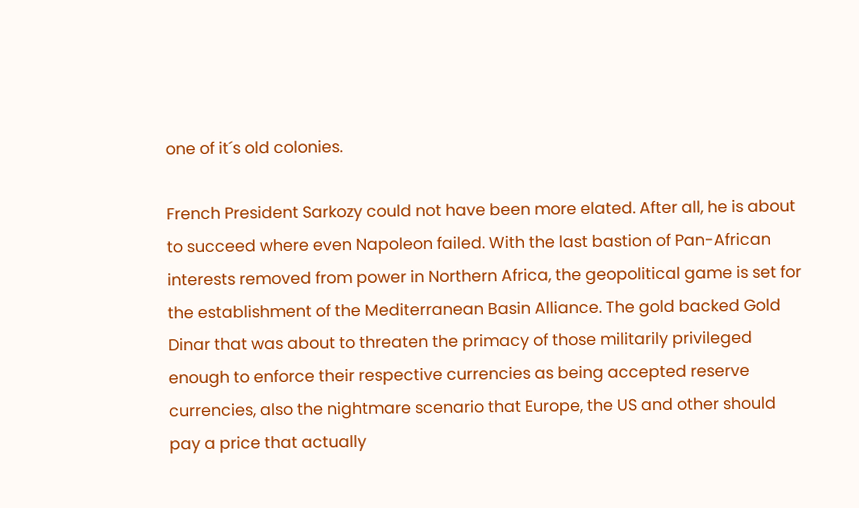one of it´s old colonies.

French President Sarkozy could not have been more elated. After all, he is about to succeed where even Napoleon failed. With the last bastion of Pan-African interests removed from power in Northern Africa, the geopolitical game is set for the establishment of the Mediterranean Basin Alliance. The gold backed Gold Dinar that was about to threaten the primacy of those militarily privileged enough to enforce their respective currencies as being accepted reserve currencies, also the nightmare scenario that Europe, the US and other should pay a price that actually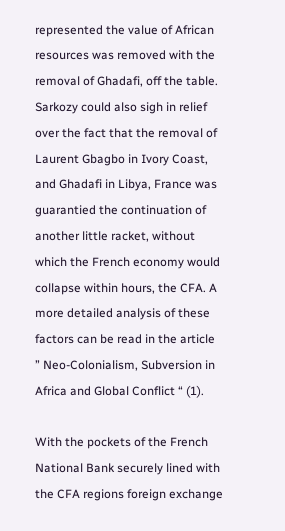represented the value of African resources was removed with the removal of Ghadafi, off the table. Sarkozy could also sigh in relief over the fact that the removal of Laurent Gbagbo in Ivory Coast, and Ghadafi in Libya, France was guarantied the continuation of another little racket, without which the French economy would collapse within hours, the CFA. A more detailed analysis of these factors can be read in the article   ” Neo-Colonialism, Subversion in Africa and Global Conflict “ (1).

With the pockets of the French National Bank securely lined with the CFA regions foreign exchange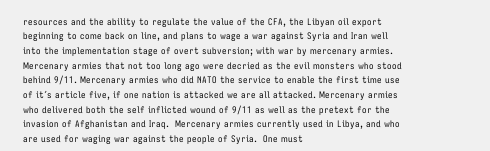resources and the ability to regulate the value of the CFA, the Libyan oil export beginning to come back on line, and plans to wage a war against Syria and Iran well into the implementation stage of overt subversion; with war by mercenary armies. Mercenary armies that not too long ago were decried as the evil monsters who stood behind 9/11. Mercenary armies who did NATO the service to enable the first time use of it´s article five, if one nation is attacked we are all attacked. Mercenary armies who delivered both the self inflicted wound of 9/11 as well as the pretext for the invasion of Afghanistan and Iraq.  Mercenary armies currently used in Libya, and who are used for waging war against the people of Syria.  One must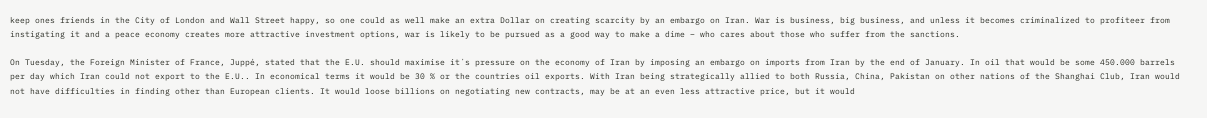keep ones friends in the City of London and Wall Street happy, so one could as well make an extra Dollar on creating scarcity by an embargo on Iran. War is business, big business, and unless it becomes criminalized to profiteer from instigating it and a peace economy creates more attractive investment options, war is likely to be pursued as a good way to make a dime – who cares about those who suffer from the sanctions.

On Tuesday, the Foreign Minister of France, Juppé, stated that the E.U. should maximise it´s pressure on the economy of Iran by imposing an embargo on imports from Iran by the end of January. In oil that would be some 450.000 barrels per day which Iran could not export to the E.U.. In economical terms it would be 30 % or the countries oil exports. With Iran being strategically allied to both Russia, China, Pakistan on other nations of the Shanghai Club, Iran would not have difficulties in finding other than European clients. It would loose billions on negotiating new contracts, may be at an even less attractive price, but it would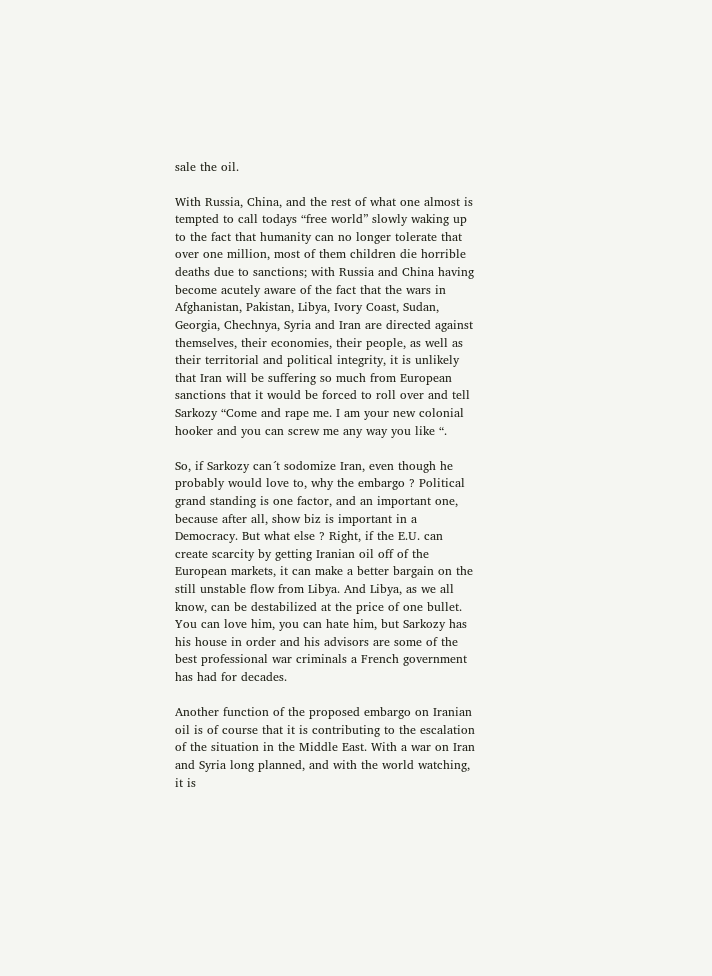sale the oil.

With Russia, China, and the rest of what one almost is tempted to call todays “free world” slowly waking up to the fact that humanity can no longer tolerate that over one million, most of them children die horrible deaths due to sanctions; with Russia and China having become acutely aware of the fact that the wars in Afghanistan, Pakistan, Libya, Ivory Coast, Sudan, Georgia, Chechnya, Syria and Iran are directed against themselves, their economies, their people, as well as their territorial and political integrity, it is unlikely that Iran will be suffering so much from European sanctions that it would be forced to roll over and tell Sarkozy “Come and rape me. I am your new colonial hooker and you can screw me any way you like “.

So, if Sarkozy can´t sodomize Iran, even though he probably would love to, why the embargo ? Political grand standing is one factor, and an important one, because after all, show biz is important in a Democracy. But what else ? Right, if the E.U. can create scarcity by getting Iranian oil off of the European markets, it can make a better bargain on the still unstable flow from Libya. And Libya, as we all know, can be destabilized at the price of one bullet. You can love him, you can hate him, but Sarkozy has his house in order and his advisors are some of the best professional war criminals a French government has had for decades.

Another function of the proposed embargo on Iranian oil is of course that it is contributing to the escalation of the situation in the Middle East. With a war on Iran and Syria long planned, and with the world watching, it is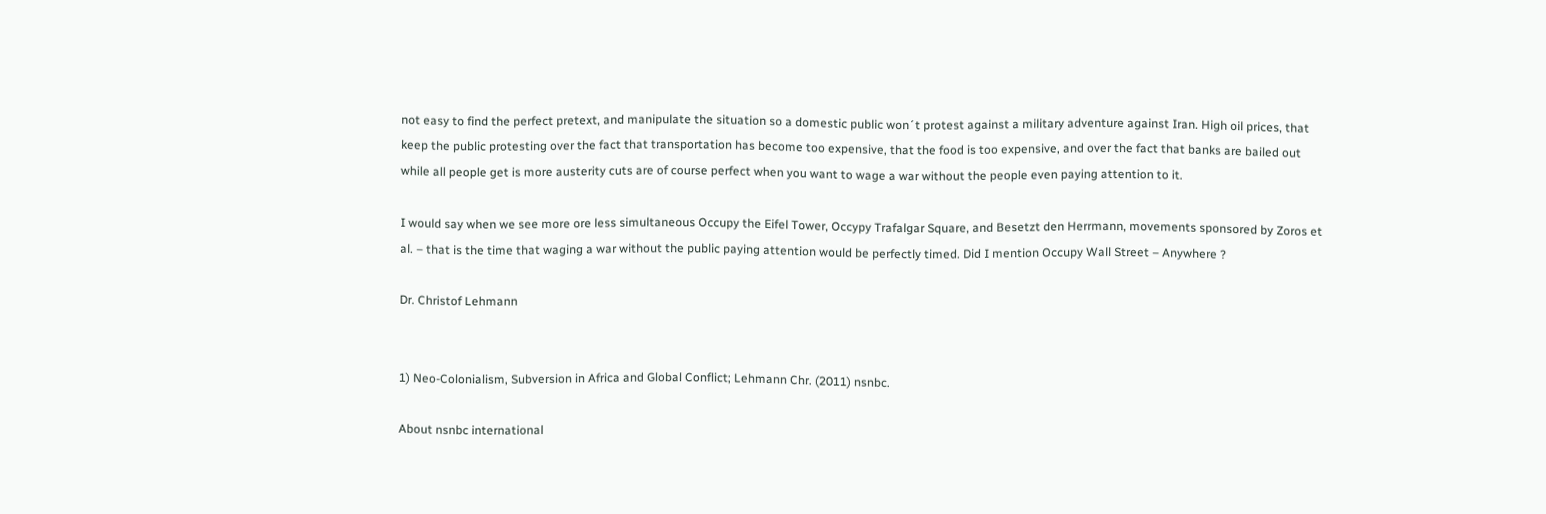not easy to find the perfect pretext, and manipulate the situation so a domestic public won´t protest against a military adventure against Iran. High oil prices, that keep the public protesting over the fact that transportation has become too expensive, that the food is too expensive, and over the fact that banks are bailed out while all people get is more austerity cuts are of course perfect when you want to wage a war without the people even paying attention to it.

I would say when we see more ore less simultaneous Occupy the Eifel Tower, Occypy Trafalgar Square, and Besetzt den Herrmann, movements sponsored by Zoros et al. – that is the time that waging a war without the public paying attention would be perfectly timed. Did I mention Occupy Wall Street – Anywhere ?

Dr. Christof Lehmann


1) Neo-Colonialism, Subversion in Africa and Global Conflict; Lehmann Chr. (2011) nsnbc.

About nsnbc international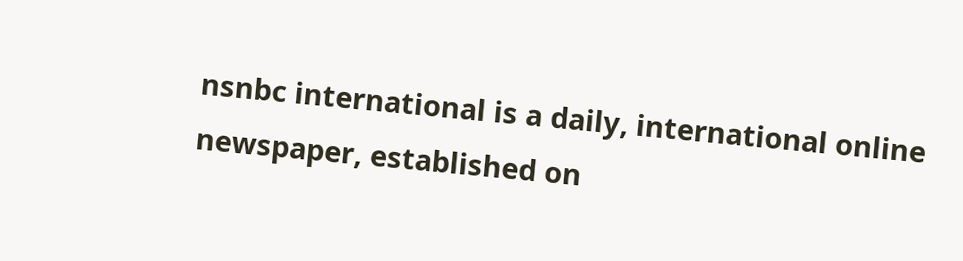nsnbc international is a daily, international online newspaper, established on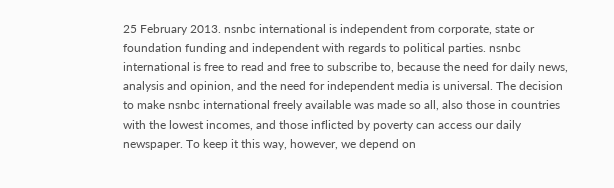25 February 2013. nsnbc international is independent from corporate, state or foundation funding and independent with regards to political parties. nsnbc international is free to read and free to subscribe to, because the need for daily news, analysis and opinion, and the need for independent media is universal. The decision to make nsnbc international freely available was made so all, also those in countries with the lowest incomes, and those inflicted by poverty can access our daily newspaper. To keep it this way, however, we depend on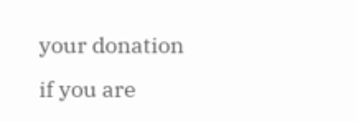your donation if you are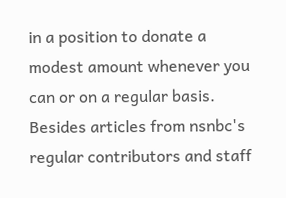in a position to donate a modest amount whenever you can or on a regular basis. Besides articles from nsnbc's regular contributors and staff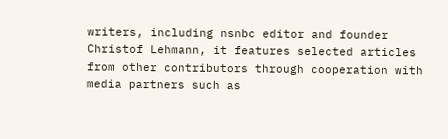writers, including nsnbc editor and founder Christof Lehmann, it features selected articles from other contributors through cooperation with media partners such as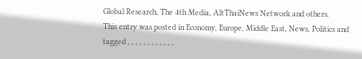Global Research, The 4th Media, AltThaiNews Network and others.
This entry was posted in Economy, Europe, Middle East, News, Politics and tagged , , , , , , , , , , , ,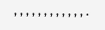, , , , , , , , , , , , .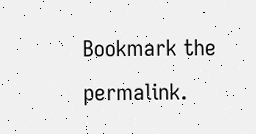Bookmark the permalink.